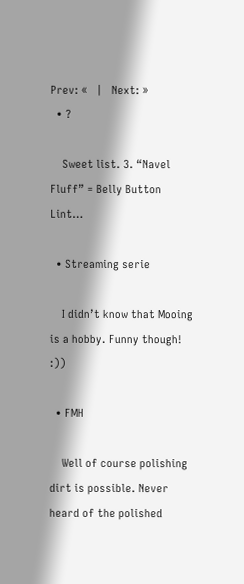Prev: «   |   Next: »
  • ?

    Sweet list. 3. “Navel Fluff” = Belly Button Lint…

  • Streaming serie

    I didn’t know that Mooing is a hobby. Funny though! :))

  • FMH

    Well of course polishing dirt is possible. Never heard of the polished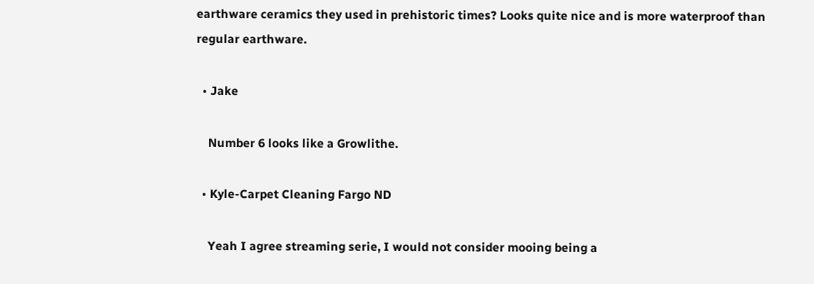earthware ceramics they used in prehistoric times? Looks quite nice and is more waterproof than regular earthware.

  • Jake

    Number 6 looks like a Growlithe.

  • Kyle-Carpet Cleaning Fargo ND

    Yeah I agree streaming serie, I would not consider mooing being a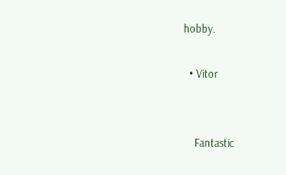hobby.

  • Vitor


    Fantastic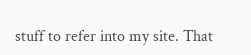stuff to refer into my site. That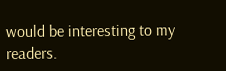would be interesting to my readers.